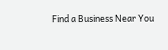Find a Business Near You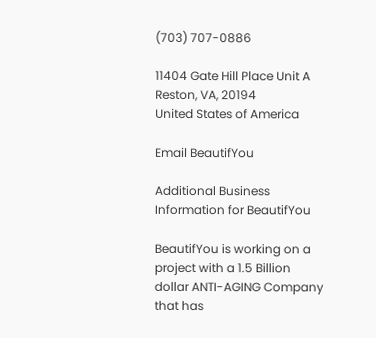(703) 707-0886

11404 Gate Hill Place Unit A
Reston, VA, 20194
United States of America

Email BeautifYou

Additional Business Information for BeautifYou

BeautifYou is working on a project with a 1.5 Billion dollar ANTI-AGING Company that has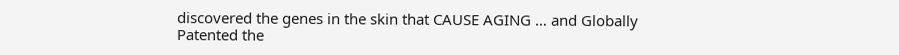discovered the genes in the skin that CAUSE AGING … and Globally Patented the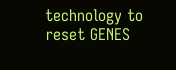technology to reset GENES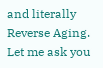and literally Reverse Aging. Let me ask you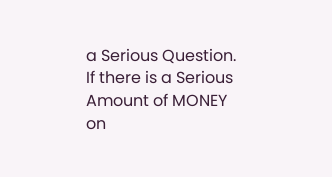a Serious Question. If there is a Serious Amount of MONEY on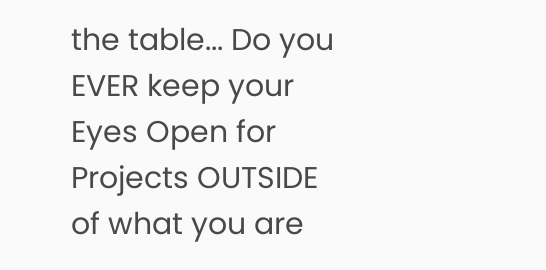the table... Do you EVER keep your Eyes Open for Projects OUTSIDE of what you are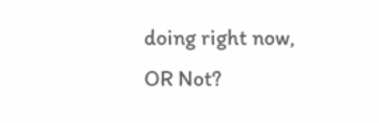doing right now, OR Not?